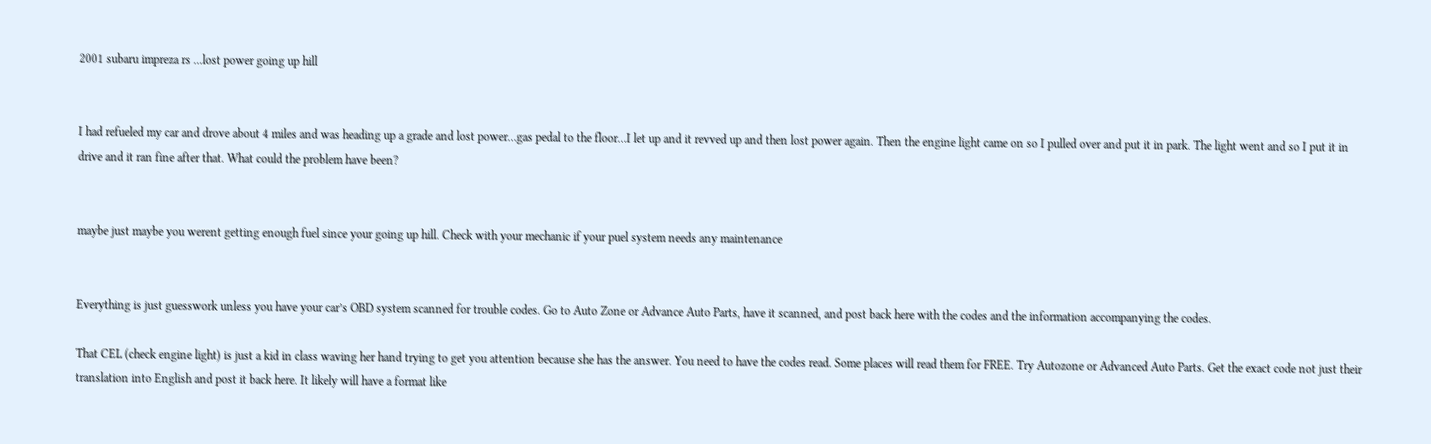2001 subaru impreza rs ...lost power going up hill


I had refueled my car and drove about 4 miles and was heading up a grade and lost power…gas pedal to the floor…I let up and it revved up and then lost power again. Then the engine light came on so I pulled over and put it in park. The light went and so I put it in drive and it ran fine after that. What could the problem have been?


maybe just maybe you werent getting enough fuel since your going up hill. Check with your mechanic if your puel system needs any maintenance


Everything is just guesswork unless you have your car’s OBD system scanned for trouble codes. Go to Auto Zone or Advance Auto Parts, have it scanned, and post back here with the codes and the information accompanying the codes.

That CEL (check engine light) is just a kid in class waving her hand trying to get you attention because she has the answer. You need to have the codes read. Some places will read them for FREE. Try Autozone or Advanced Auto Parts. Get the exact code not just their translation into English and post it back here. It likely will have a format like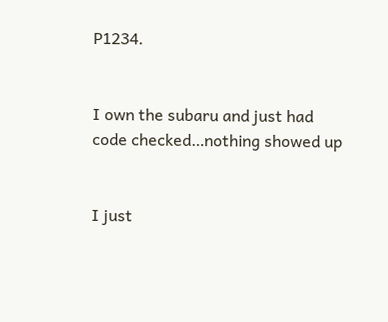P1234.


I own the subaru and just had code checked…nothing showed up


I just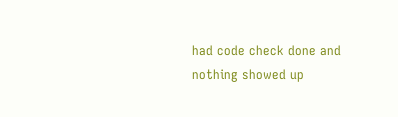had code check done and nothing showed up